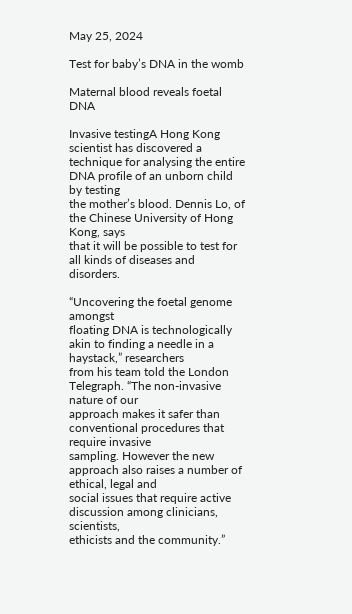May 25, 2024

Test for baby’s DNA in the womb

Maternal blood reveals foetal DNA

Invasive testingA Hong Kong scientist has discovered a
technique for analysing the entire DNA profile of an unborn child by testing
the mother’s blood. Dennis Lo, of the Chinese University of Hong Kong, says
that it will be possible to test for all kinds of diseases and disorders.

“Uncovering the foetal genome amongst
floating DNA is technologically akin to finding a needle in a haystack,” researchers
from his team told the London Telegraph. “The non-invasive nature of our
approach makes it safer than conventional procedures that require invasive
sampling. However the new approach also raises a number of ethical, legal and
social issues that require active discussion among clinicians, scientists,
ethicists and the community.”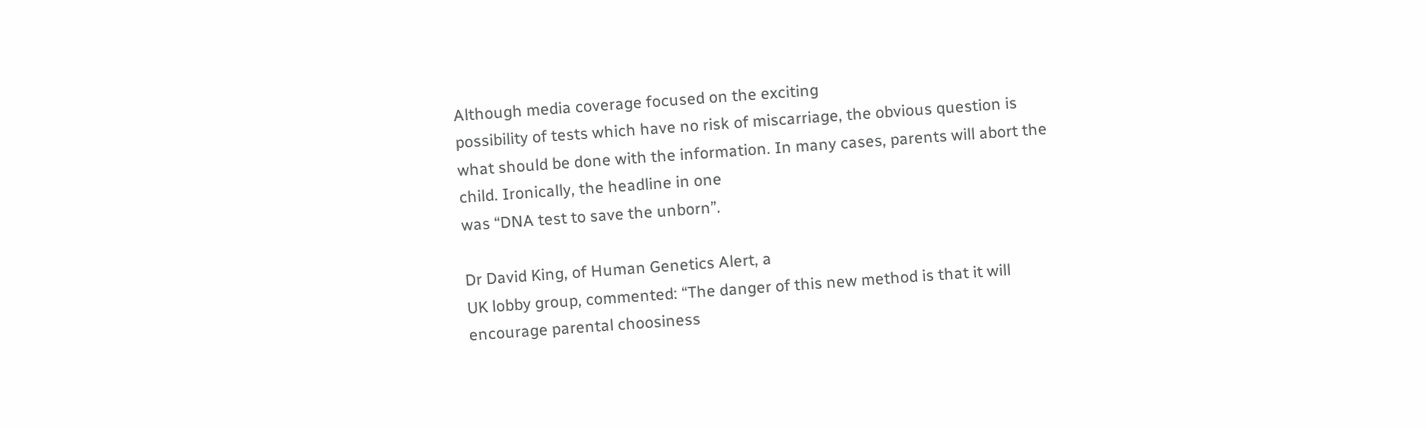Although media coverage focused on the exciting
possibility of tests which have no risk of miscarriage, the obvious question is
what should be done with the information. In many cases, parents will abort the
child. Ironically, the headline in one
was “DNA test to save the unborn”.

Dr David King, of Human Genetics Alert, a
UK lobby group, commented: “The danger of this new method is that it will
encourage parental choosiness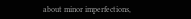about minor imperfections,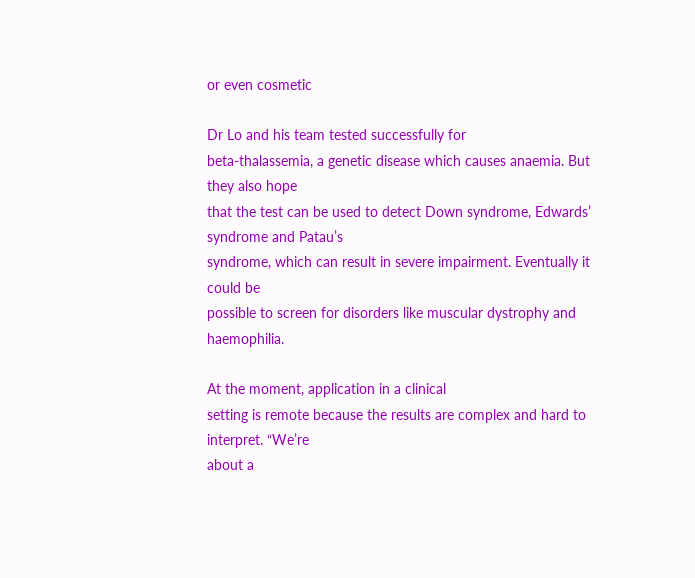or even cosmetic

Dr Lo and his team tested successfully for
beta-thalassemia, a genetic disease which causes anaemia. But they also hope
that the test can be used to detect Down syndrome, Edwards’ syndrome and Patau’s
syndrome, which can result in severe impairment. Eventually it could be
possible to screen for disorders like muscular dystrophy and haemophilia.

At the moment, application in a clinical
setting is remote because the results are complex and hard to interpret. “We’re
about a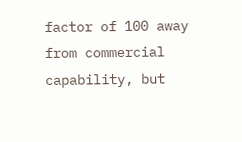factor of 100 away from commercial capability, but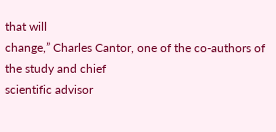that will
change,” Charles Cantor, one of the co-authors of the study and chief
scientific advisor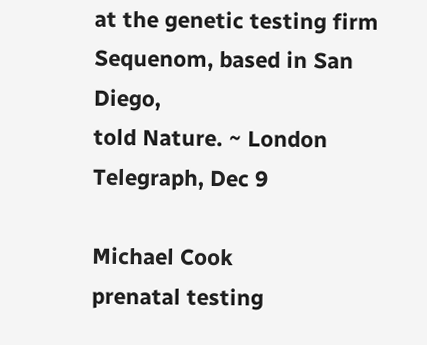at the genetic testing firm Sequenom, based in San Diego,
told Nature. ~ London
Telegraph, Dec 9

Michael Cook
prenatal testing